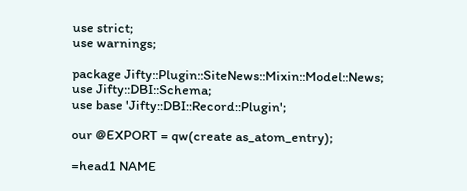use strict;
use warnings;

package Jifty::Plugin::SiteNews::Mixin::Model::News;
use Jifty::DBI::Schema;
use base 'Jifty::DBI::Record::Plugin';

our @EXPORT = qw(create as_atom_entry);

=head1 NAME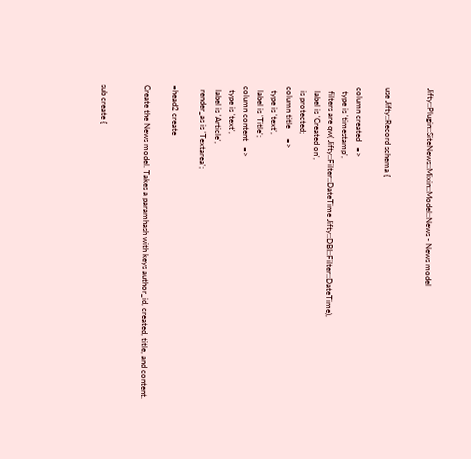Jifty::Plugin::SiteNews::Mixin::Model::News - News model


use Jifty::Record schema {

column created   =>
  type is 'timestamp',
  filters are qw( Jifty::Filter::DateTime Jifty::DBI::Filter::DateTime),
  label is 'Created on',
  is protected;
column title     =>
  type is 'text',
  label is 'Title';
column content   =>
  type is 'text',
  label is 'Article',
  render_as is 'Textarea';

=head2 create

Create the News model. Takes a paramhash with keys author_id, created, title, and content.


sub create {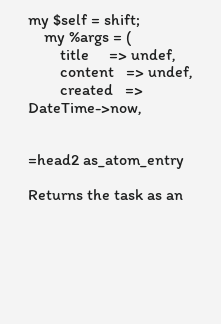my $self = shift;
    my %args = (
        title     => undef,
        content   => undef,
        created   => DateTime->now,


=head2 as_atom_entry

Returns the task as an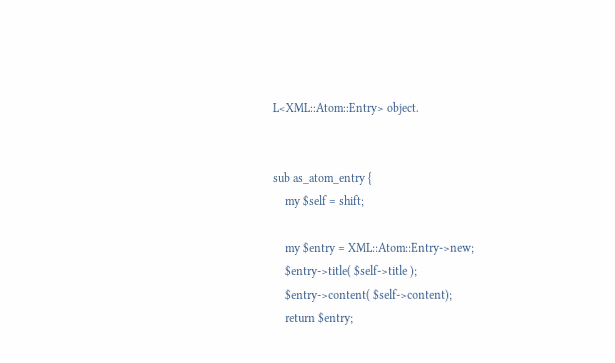L<XML::Atom::Entry> object.


sub as_atom_entry {
    my $self = shift;

    my $entry = XML::Atom::Entry->new;
    $entry->title( $self->title );
    $entry->content( $self->content);
    return $entry;